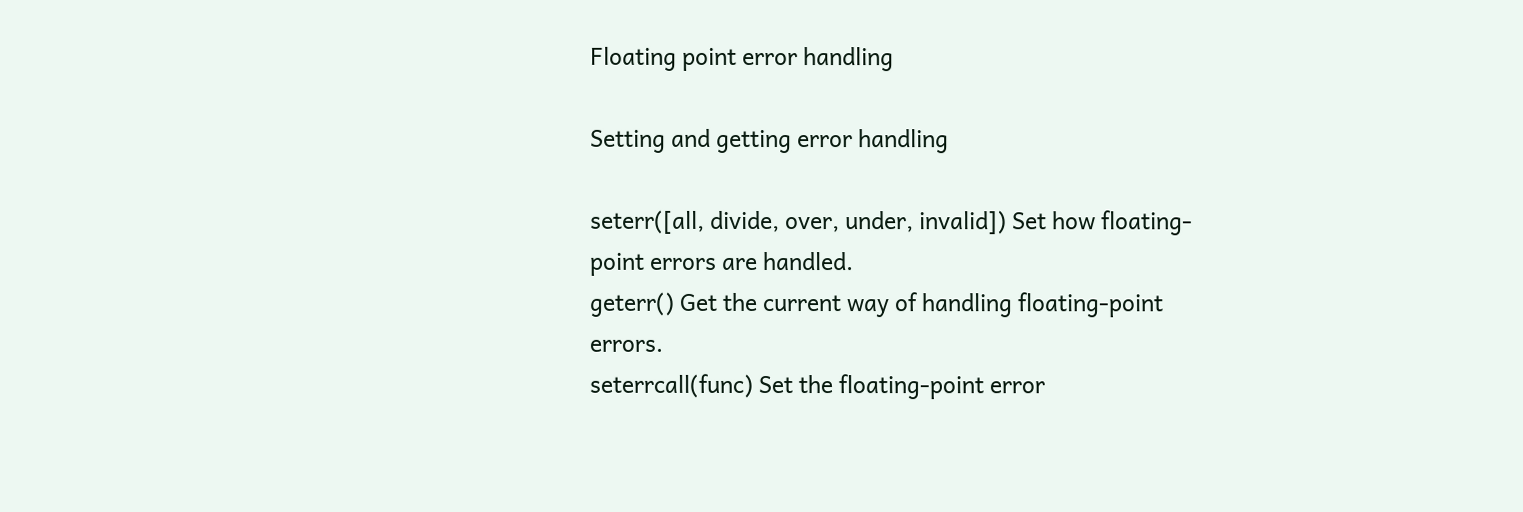Floating point error handling

Setting and getting error handling

seterr([all, divide, over, under, invalid]) Set how floating-point errors are handled.
geterr() Get the current way of handling floating-point errors.
seterrcall(func) Set the floating-point error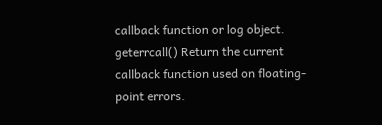callback function or log object.
geterrcall() Return the current callback function used on floating-point errors.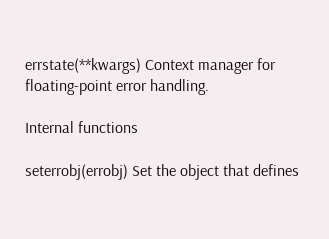errstate(**kwargs) Context manager for floating-point error handling.

Internal functions

seterrobj(errobj) Set the object that defines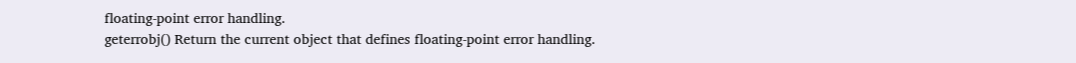floating-point error handling.
geterrobj() Return the current object that defines floating-point error handling.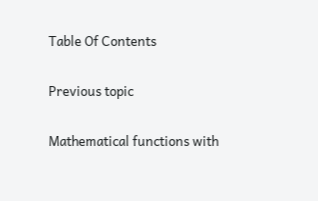Table Of Contents

Previous topic

Mathematical functions with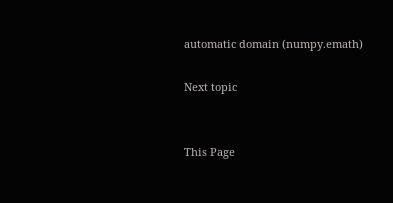automatic domain (numpy.emath)

Next topic


This Page